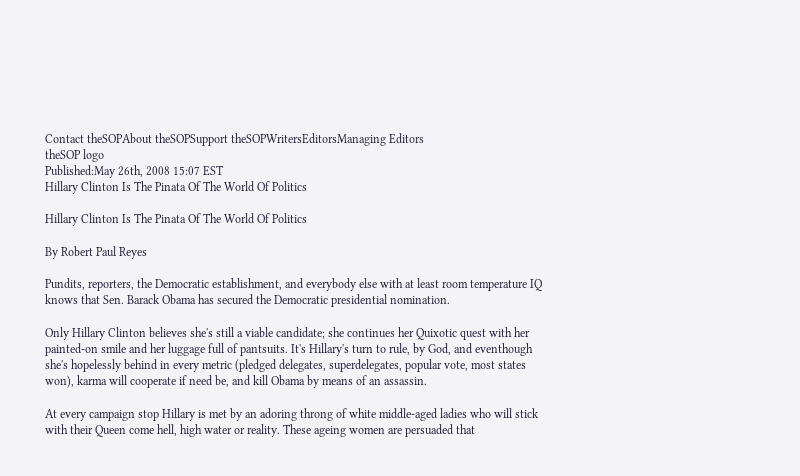Contact theSOPAbout theSOPSupport theSOPWritersEditorsManaging Editors
theSOP logo
Published:May 26th, 2008 15:07 EST
Hillary Clinton Is The Pinata Of The World Of Politics

Hillary Clinton Is The Pinata Of The World Of Politics

By Robert Paul Reyes

Pundits, reporters, the Democratic establishment, and everybody else with at least room temperature IQ knows that Sen. Barack Obama has secured the Democratic presidential nomination.

Only Hillary Clinton believes she's still a viable candidate; she continues her Quixotic quest with her painted-on smile and her luggage full of pantsuits. It's Hillary's turn to rule, by God, and eventhough she's hopelessly behind in every metric (pledged delegates, superdelegates, popular vote, most states won), karma will cooperate if need be, and kill Obama by means of an assassin.

At every campaign stop Hillary is met by an adoring throng of white middle-aged ladies who will stick with their Queen come hell, high water or reality. These ageing women are persuaded that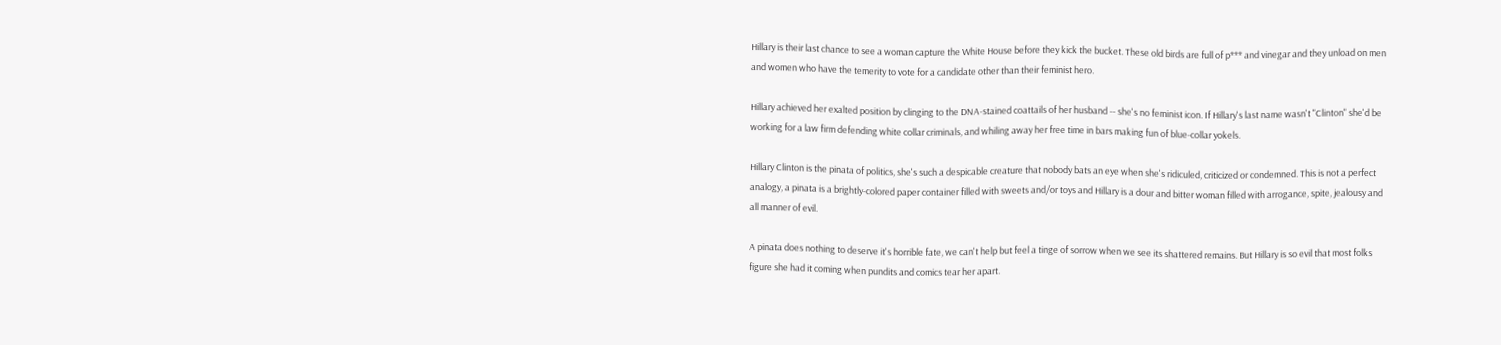Hillary is their last chance to see a woman capture the White House before they kick the bucket. These old birds are full of p*** and vinegar and they unload on men and women who have the temerity to vote for a candidate other than their feminist hero.

Hillary achieved her exalted position by clinging to the DNA-stained coattails of her husband -- she's no feminist icon. If Hillary's last name wasn't "Clinton" she'd be working for a law firm defending white collar criminals, and whiling away her free time in bars making fun of blue-collar yokels.

Hillary Clinton is the pinata of politics, she's such a despicable creature that nobody bats an eye when she's ridiculed, criticized or condemned. This is not a perfect analogy, a pinata is a brightly-colored paper container filled with sweets and/or toys and Hillary is a dour and bitter woman filled with arrogance, spite, jealousy and all manner of evil.

A pinata does nothing to deserve it's horrible fate, we can't help but feel a tinge of sorrow when we see its shattered remains. But Hillary is so evil that most folks figure she had it coming when pundits and comics tear her apart.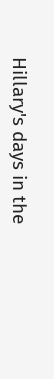Hillary's days in the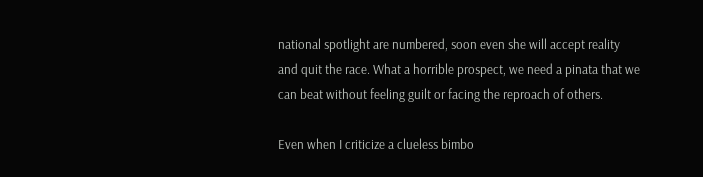national spotlight are numbered, soon even she will accept reality and quit the race. What a horrible prospect, we need a pinata that we can beat without feeling guilt or facing the reproach of others.

Even when I criticize a clueless bimbo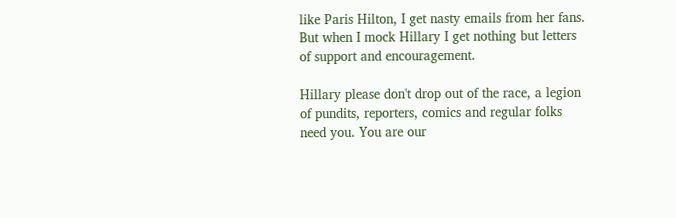like Paris Hilton, I get nasty emails from her fans. But when I mock Hillary I get nothing but letters of support and encouragement.

Hillary please don't drop out of the race, a legion of pundits, reporters, comics and regular folks need you. You are our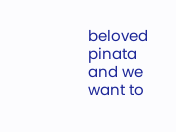beloved pinata and we want to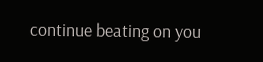continue beating on you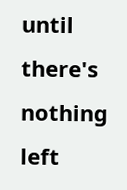until there's nothing left